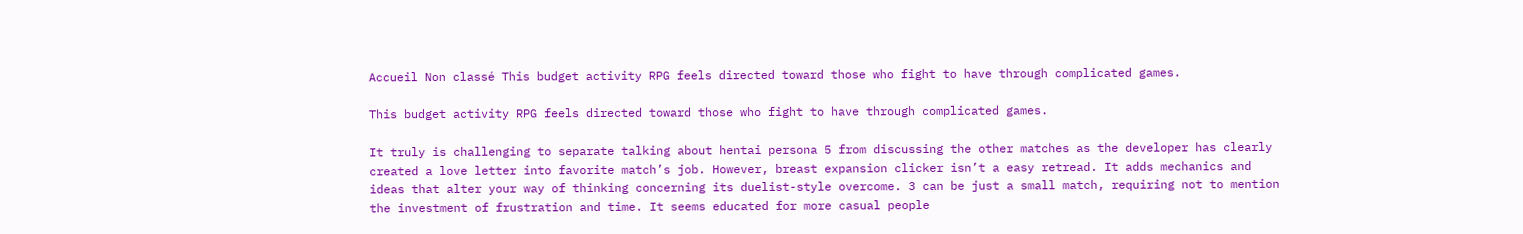Accueil Non classé This budget activity RPG feels directed toward those who fight to have through complicated games.

This budget activity RPG feels directed toward those who fight to have through complicated games.

It truly is challenging to separate talking about hentai persona 5 from discussing the other matches as the developer has clearly created a love letter into favorite match’s job. However, breast expansion clicker isn’t a easy retread. It adds mechanics and ideas that alter your way of thinking concerning its duelist-style overcome. 3 can be just a small match, requiring not to mention the investment of frustration and time. It seems educated for more casual people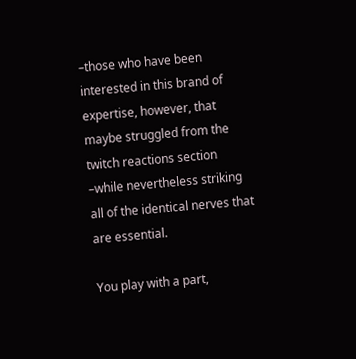–those who have been interested in this brand of expertise, however, that maybe struggled from the twitch reactions section –while nevertheless striking all of the identical nerves that are essential.

You play with a part,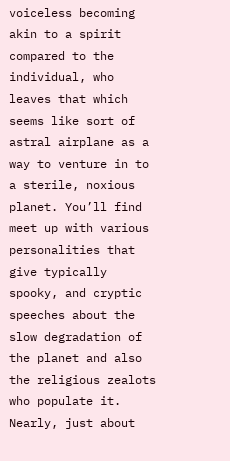voiceless becoming akin to a spirit compared to the individual, who leaves that which seems like sort of astral airplane as a way to venture in to a sterile, noxious planet. You’ll find meet up with various personalities that give typically spooky, and cryptic speeches about the slow degradation of the planet and also the religious zealots who populate it. Nearly, just about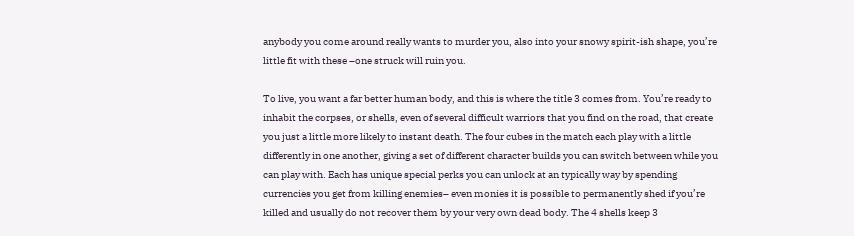anybody you come around really wants to murder you, also into your snowy spirit-ish shape, you’re little fit with these –one struck will ruin you.

To live, you want a far better human body, and this is where the title 3 comes from. You’re ready to inhabit the corpses, or shells, even of several difficult warriors that you find on the road, that create you just a little more likely to instant death. The four cubes in the match each play with a little differently in one another, giving a set of different character builds you can switch between while you can play with. Each has unique special perks you can unlock at an typically way by spending currencies you get from killing enemies– even monies it is possible to permanently shed if you’re killed and usually do not recover them by your very own dead body. The 4 shells keep 3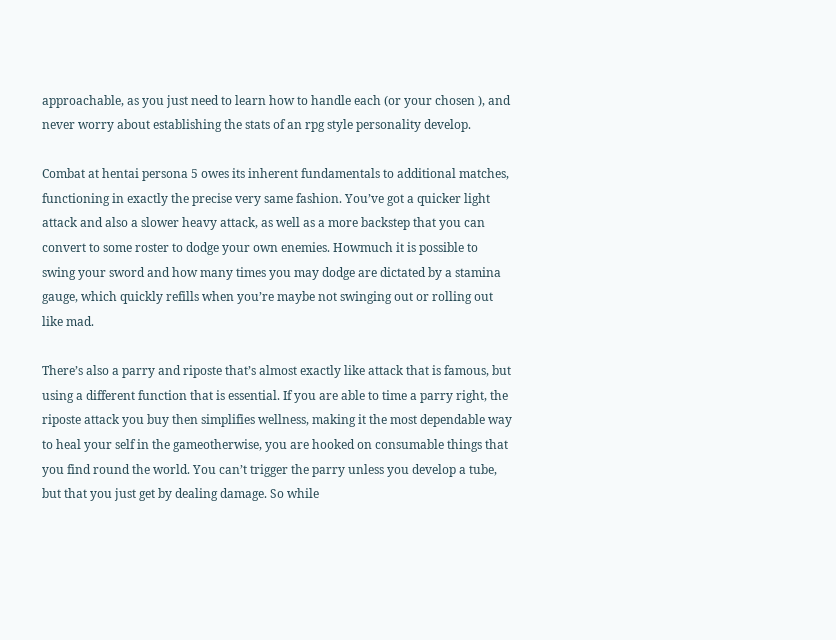approachable, as you just need to learn how to handle each (or your chosen ), and never worry about establishing the stats of an rpg style personality develop.

Combat at hentai persona 5 owes its inherent fundamentals to additional matches, functioning in exactly the precise very same fashion. You’ve got a quicker light attack and also a slower heavy attack, as well as a more backstep that you can convert to some roster to dodge your own enemies. Howmuch it is possible to swing your sword and how many times you may dodge are dictated by a stamina gauge, which quickly refills when you’re maybe not swinging out or rolling out like mad.

There’s also a parry and riposte that’s almost exactly like attack that is famous, but using a different function that is essential. If you are able to time a parry right, the riposte attack you buy then simplifies wellness, making it the most dependable way to heal your self in the gameotherwise, you are hooked on consumable things that you find round the world. You can’t trigger the parry unless you develop a tube, but that you just get by dealing damage. So while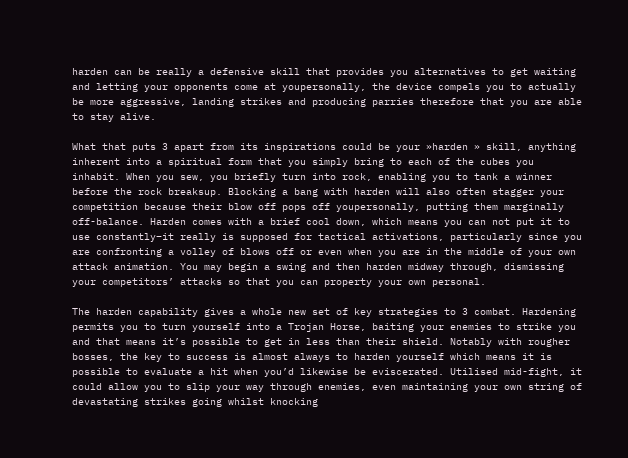harden can be really a defensive skill that provides you alternatives to get waiting and letting your opponents come at youpersonally, the device compels you to actually be more aggressive, landing strikes and producing parries therefore that you are able to stay alive.

What that puts 3 apart from its inspirations could be your »harden » skill, anything inherent into a spiritual form that you simply bring to each of the cubes you inhabit. When you sew, you briefly turn into rock, enabling you to tank a winner before the rock breaksup. Blocking a bang with harden will also often stagger your competition because their blow off pops off youpersonally, putting them marginally off-balance. Harden comes with a brief cool down, which means you can not put it to use constantly–it really is supposed for tactical activations, particularly since you are confronting a volley of blows off or even when you are in the middle of your own attack animation. You may begin a swing and then harden midway through, dismissing your competitors’ attacks so that you can property your own personal.

The harden capability gives a whole new set of key strategies to 3 combat. Hardening permits you to turn yourself into a Trojan Horse, baiting your enemies to strike you and that means it’s possible to get in less than their shield. Notably with rougher bosses, the key to success is almost always to harden yourself which means it is possible to evaluate a hit when you’d likewise be eviscerated. Utilised mid-fight, it could allow you to slip your way through enemies, even maintaining your own string of devastating strikes going whilst knocking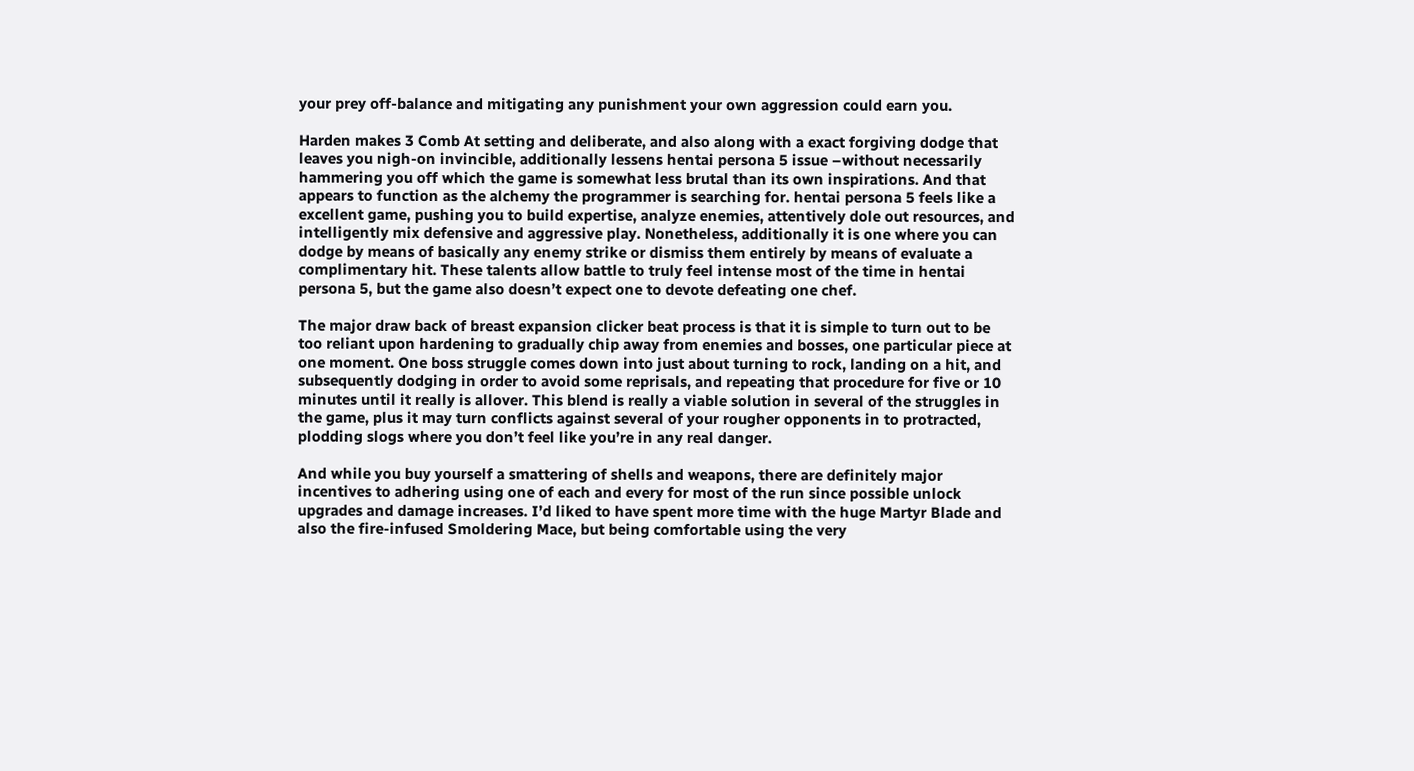your prey off-balance and mitigating any punishment your own aggression could earn you.

Harden makes 3 Comb At setting and deliberate, and also along with a exact forgiving dodge that leaves you nigh-on invincible, additionally lessens hentai persona 5 issue –without necessarily hammering you off which the game is somewhat less brutal than its own inspirations. And that appears to function as the alchemy the programmer is searching for. hentai persona 5 feels like a excellent game, pushing you to build expertise, analyze enemies, attentively dole out resources, and intelligently mix defensive and aggressive play. Nonetheless, additionally it is one where you can dodge by means of basically any enemy strike or dismiss them entirely by means of evaluate a complimentary hit. These talents allow battle to truly feel intense most of the time in hentai persona 5, but the game also doesn’t expect one to devote defeating one chef.

The major draw back of breast expansion clicker beat process is that it is simple to turn out to be too reliant upon hardening to gradually chip away from enemies and bosses, one particular piece at one moment. One boss struggle comes down into just about turning to rock, landing on a hit, and subsequently dodging in order to avoid some reprisals, and repeating that procedure for five or 10 minutes until it really is allover. This blend is really a viable solution in several of the struggles in the game, plus it may turn conflicts against several of your rougher opponents in to protracted, plodding slogs where you don’t feel like you’re in any real danger.

And while you buy yourself a smattering of shells and weapons, there are definitely major incentives to adhering using one of each and every for most of the run since possible unlock upgrades and damage increases. I’d liked to have spent more time with the huge Martyr Blade and also the fire-infused Smoldering Mace, but being comfortable using the very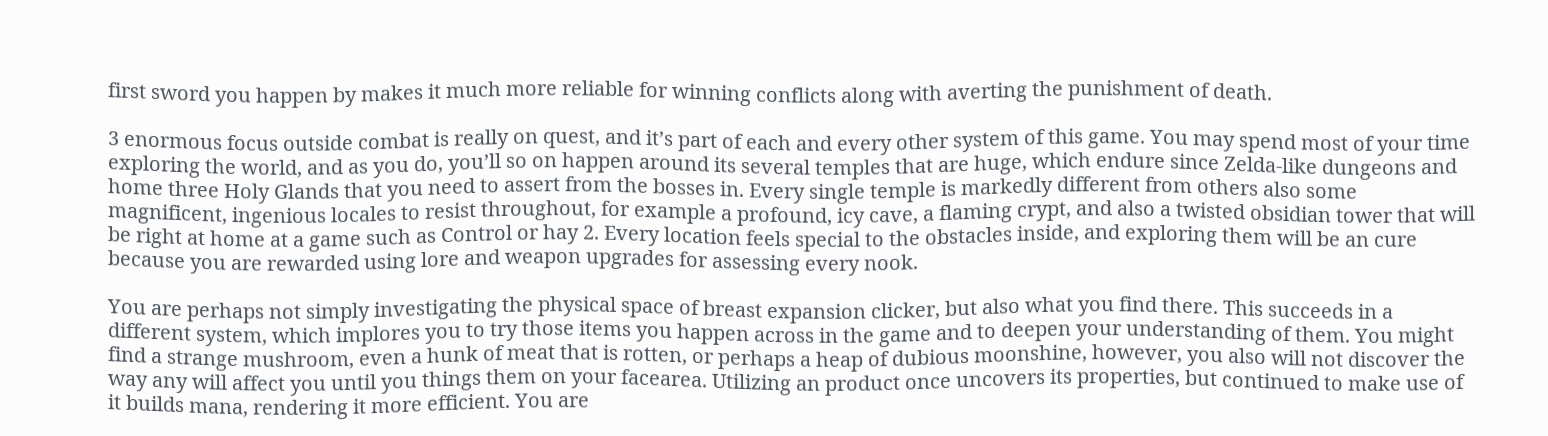first sword you happen by makes it much more reliable for winning conflicts along with averting the punishment of death.

3 enormous focus outside combat is really on quest, and it’s part of each and every other system of this game. You may spend most of your time exploring the world, and as you do, you’ll so on happen around its several temples that are huge, which endure since Zelda-like dungeons and home three Holy Glands that you need to assert from the bosses in. Every single temple is markedly different from others also some magnificent, ingenious locales to resist throughout, for example a profound, icy cave, a flaming crypt, and also a twisted obsidian tower that will be right at home at a game such as Control or hay 2. Every location feels special to the obstacles inside, and exploring them will be an cure because you are rewarded using lore and weapon upgrades for assessing every nook.

You are perhaps not simply investigating the physical space of breast expansion clicker, but also what you find there. This succeeds in a different system, which implores you to try those items you happen across in the game and to deepen your understanding of them. You might find a strange mushroom, even a hunk of meat that is rotten, or perhaps a heap of dubious moonshine, however, you also will not discover the way any will affect you until you things them on your facearea. Utilizing an product once uncovers its properties, but continued to make use of it builds mana, rendering it more efficient. You are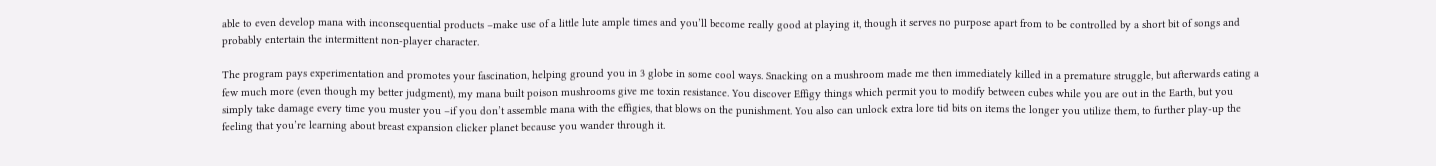able to even develop mana with inconsequential products –make use of a little lute ample times and you’ll become really good at playing it, though it serves no purpose apart from to be controlled by a short bit of songs and probably entertain the intermittent non-player character.

The program pays experimentation and promotes your fascination, helping ground you in 3 globe in some cool ways. Snacking on a mushroom made me then immediately killed in a premature struggle, but afterwards eating a few much more (even though my better judgment), my mana built poison mushrooms give me toxin resistance. You discover Effigy things which permit you to modify between cubes while you are out in the Earth, but you simply take damage every time you muster you –if you don’t assemble mana with the effigies, that blows on the punishment. You also can unlock extra lore tid bits on items the longer you utilize them, to further play-up the feeling that you’re learning about breast expansion clicker planet because you wander through it.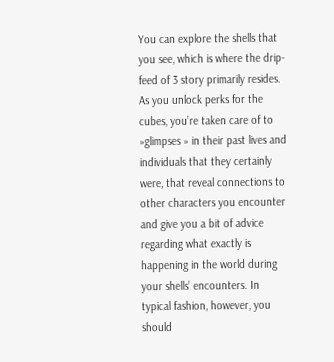You can explore the shells that you see, which is where the drip-feed of 3 story primarily resides. As you unlock perks for the cubes, you’re taken care of to »glimpses » in their past lives and individuals that they certainly were, that reveal connections to other characters you encounter and give you a bit of advice regarding what exactly is happening in the world during your shells’ encounters. In typical fashion, however, you should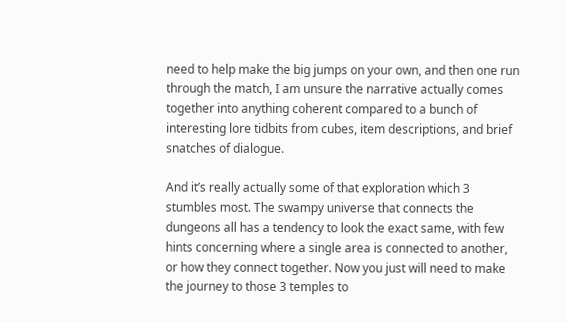need to help make the big jumps on your own, and then one run through the match, I am unsure the narrative actually comes together into anything coherent compared to a bunch of interesting lore tidbits from cubes, item descriptions, and brief snatches of dialogue.

And it’s really actually some of that exploration which 3 stumbles most. The swampy universe that connects the dungeons all has a tendency to look the exact same, with few hints concerning where a single area is connected to another, or how they connect together. Now you just will need to make the journey to those 3 temples to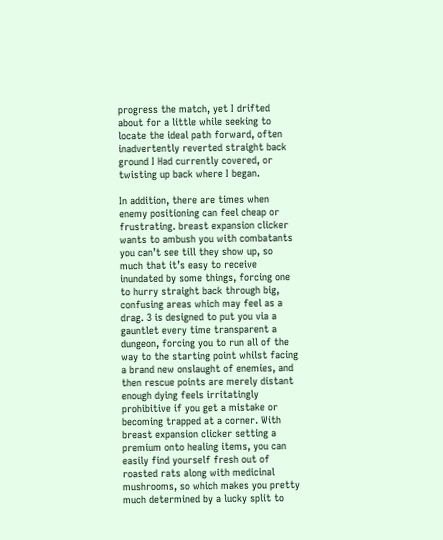progress the match, yet I drifted about for a little while seeking to locate the ideal path forward, often inadvertently reverted straight back ground I Had currently covered, or twisting up back where I began.

In addition, there are times when enemy positioning can feel cheap or frustrating. breast expansion clicker wants to ambush you with combatants you can’t see till they show up, so much that it’s easy to receive inundated by some things, forcing one to hurry straight back through big, confusing areas which may feel as a drag. 3 is designed to put you via a gauntlet every time transparent a dungeon, forcing you to run all of the way to the starting point whilst facing a brand new onslaught of enemies, and then rescue points are merely distant enough dying feels irritatingly prohibitive if you get a mistake or becoming trapped at a corner. With breast expansion clicker setting a premium onto healing items, you can easily find yourself fresh out of roasted rats along with medicinal mushrooms, so which makes you pretty much determined by a lucky split to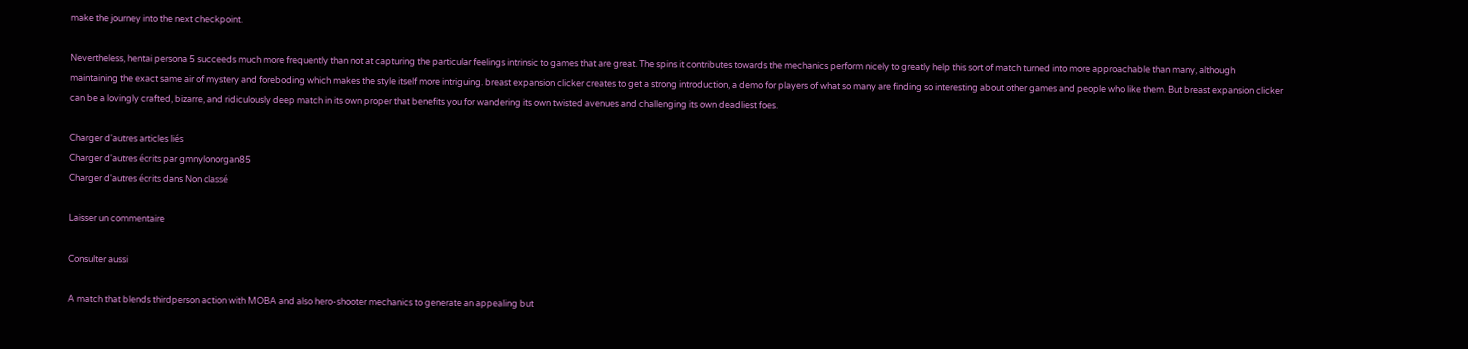make the journey into the next checkpoint.

Nevertheless, hentai persona 5 succeeds much more frequently than not at capturing the particular feelings intrinsic to games that are great. The spins it contributes towards the mechanics perform nicely to greatly help this sort of match turned into more approachable than many, although maintaining the exact same air of mystery and foreboding which makes the style itself more intriguing. breast expansion clicker creates to get a strong introduction, a demo for players of what so many are finding so interesting about other games and people who like them. But breast expansion clicker can be a lovingly crafted, bizarre, and ridiculously deep match in its own proper that benefits you for wandering its own twisted avenues and challenging its own deadliest foes.

Charger d'autres articles liés
Charger d'autres écrits par gmnylonorgan85
Charger d'autres écrits dans Non classé

Laisser un commentaire

Consulter aussi

A match that blends thirdperson action with MOBA and also hero-shooter mechanics to generate an appealing but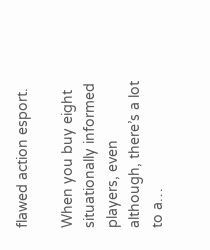flawed action esport.

When you buy eight situationally informed players, even although, there’s a lot to a…